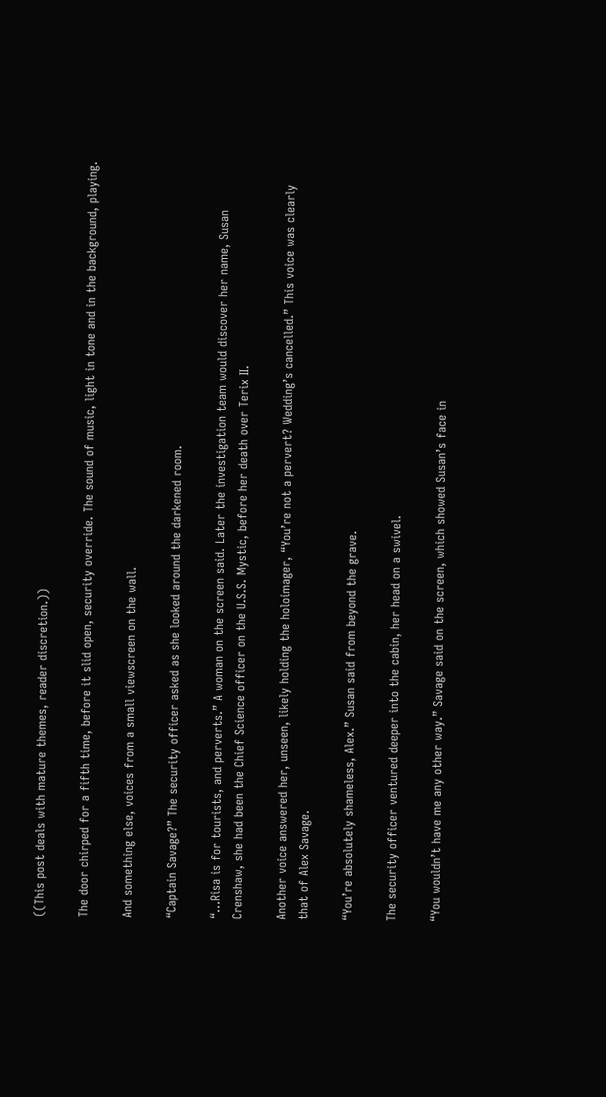((This post deals with mature themes, reader discretion.))

The door chirped for a fifth time, before it slid open, security override. The sound of music, light in tone and in the background, playing.

And something else, voices from a small viewscreen on the wall.

“Captain Savage?” The security officer asked as she looked around the darkened room.

“…Risa is for tourists, and perverts.” A woman on the screen said. Later the investigation team would discover her name, Susan Crenshaw, she had been the Chief Science officer on the U.S.S. Mystic, before her death over Terix II.

Another voice answered her, unseen, likely holding the holoimager, “You’re not a pervert? Wedding’s cancelled.” This voice was clearly that of Alex Savage.

“You’re absolutely shameless, Alex.” Susan said from beyond the grave.

The security officer ventured deeper into the cabin, her head on a swivel.

“You wouldn’t have me any other way.” Savage said on the screen, which showed Susan’s face in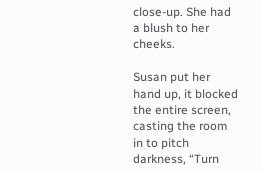close-up. She had a blush to her cheeks.

Susan put her hand up, it blocked the entire screen, casting the room in to pitch darkness, “Turn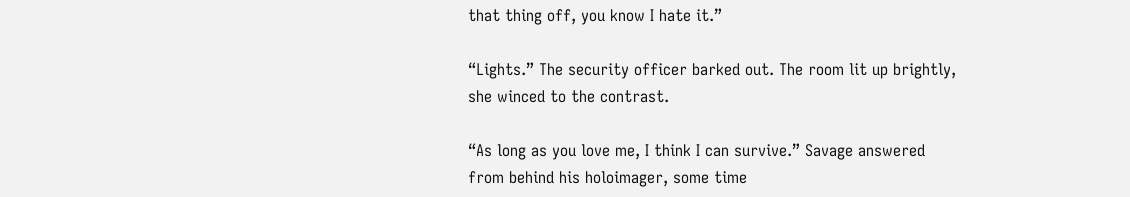that thing off, you know I hate it.”

“Lights.” The security officer barked out. The room lit up brightly, she winced to the contrast.

“As long as you love me, I think I can survive.” Savage answered from behind his holoimager, some time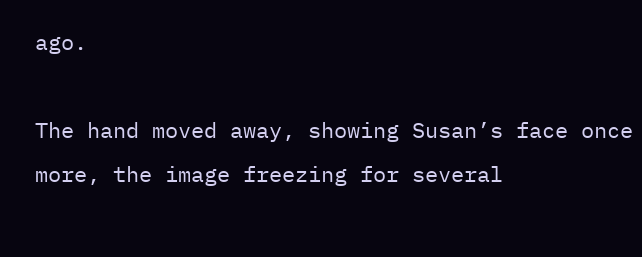ago.

The hand moved away, showing Susan’s face once more, the image freezing for several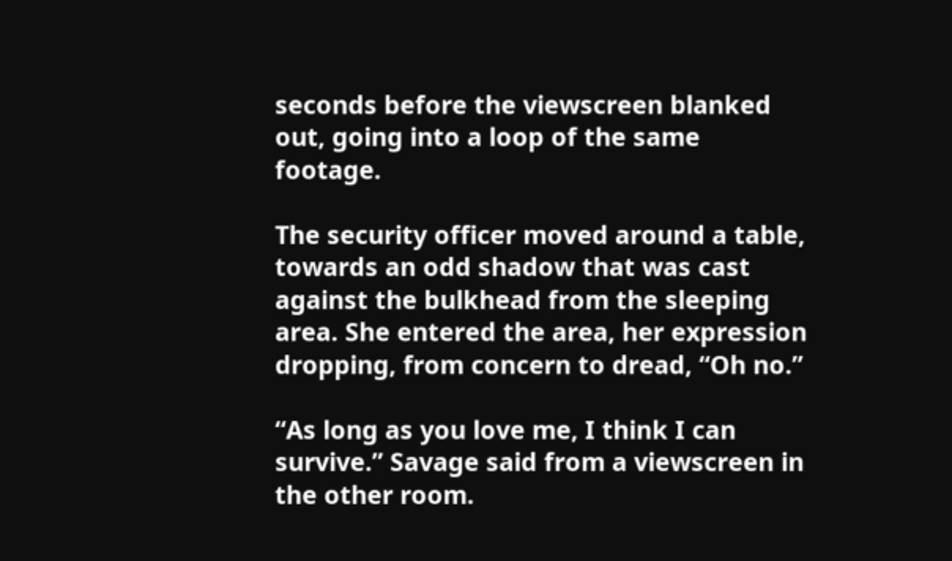seconds before the viewscreen blanked out, going into a loop of the same footage.

The security officer moved around a table, towards an odd shadow that was cast against the bulkhead from the sleeping area. She entered the area, her expression dropping, from concern to dread, “Oh no.”

“As long as you love me, I think I can survive.” Savage said from a viewscreen in the other room.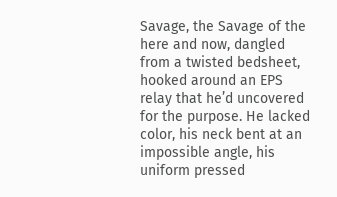Savage, the Savage of the here and now, dangled from a twisted bedsheet, hooked around an EPS relay that he’d uncovered for the purpose. He lacked color, his neck bent at an impossible angle, his uniform pressed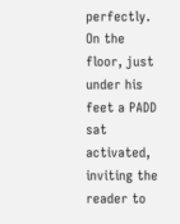perfectly. On the floor, just under his feet a PADD sat activated, inviting the reader to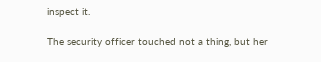inspect it.

The security officer touched not a thing, but her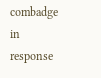combadge in response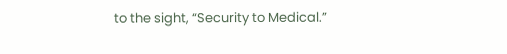to the sight, “Security to Medical.”